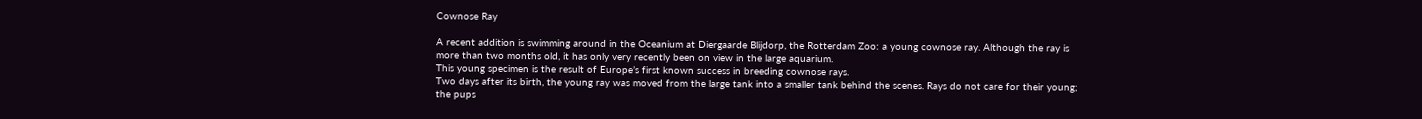Cownose Ray

A recent addition is swimming around in the Oceanium at Diergaarde Blijdorp, the Rotterdam Zoo: a young cownose ray. Although the ray is more than two months old, it has only very recently been on view in the large aquarium.
This young specimen is the result of Europe’s first known success in breeding cownose rays.
Two days after its birth, the young ray was moved from the large tank into a smaller tank behind the scenes. Rays do not care for their young; the pups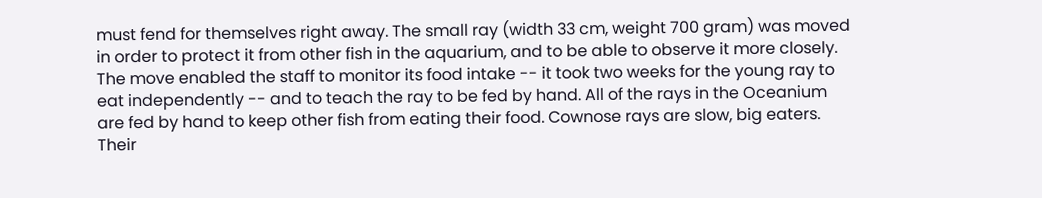must fend for themselves right away. The small ray (width 33 cm, weight 700 gram) was moved in order to protect it from other fish in the aquarium, and to be able to observe it more closely. The move enabled the staff to monitor its food intake -- it took two weeks for the young ray to eat independently -- and to teach the ray to be fed by hand. All of the rays in the Oceanium are fed by hand to keep other fish from eating their food. Cownose rays are slow, big eaters. Their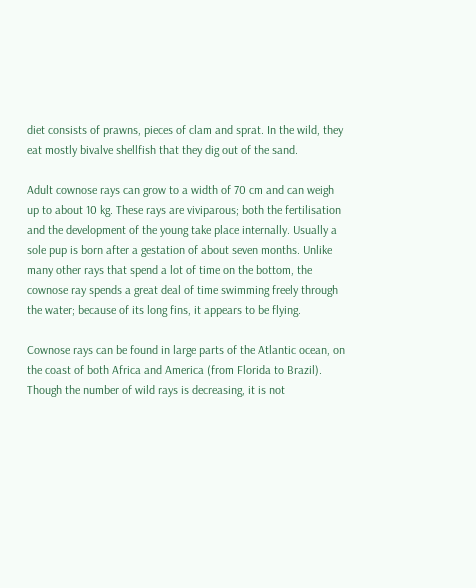diet consists of prawns, pieces of clam and sprat. In the wild, they eat mostly bivalve shellfish that they dig out of the sand.

Adult cownose rays can grow to a width of 70 cm and can weigh up to about 10 kg. These rays are viviparous; both the fertilisation and the development of the young take place internally. Usually a sole pup is born after a gestation of about seven months. Unlike many other rays that spend a lot of time on the bottom, the cownose ray spends a great deal of time swimming freely through the water; because of its long fins, it appears to be flying.

Cownose rays can be found in large parts of the Atlantic ocean, on the coast of both Africa and America (from Florida to Brazil). Though the number of wild rays is decreasing, it is not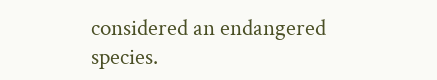considered an endangered species.